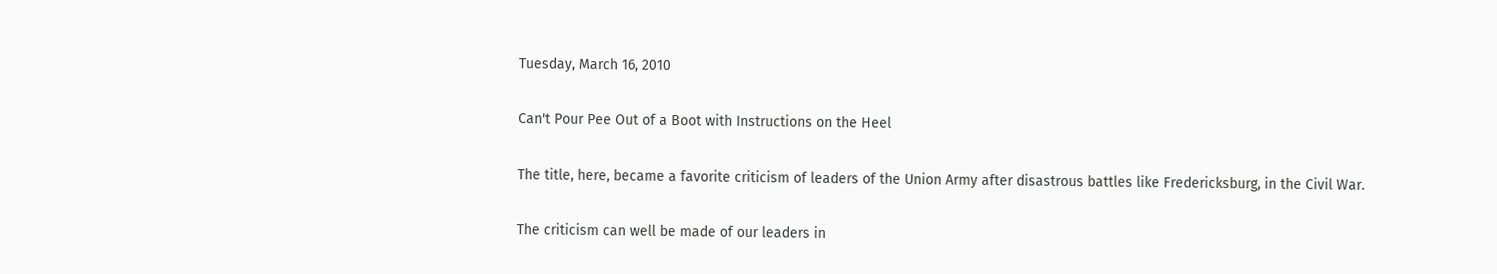Tuesday, March 16, 2010

Can't Pour Pee Out of a Boot with Instructions on the Heel

The title, here, became a favorite criticism of leaders of the Union Army after disastrous battles like Fredericksburg, in the Civil War.

The criticism can well be made of our leaders in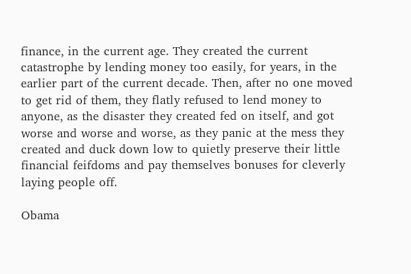finance, in the current age. They created the current catastrophe by lending money too easily, for years, in the earlier part of the current decade. Then, after no one moved to get rid of them, they flatly refused to lend money to anyone, as the disaster they created fed on itself, and got worse and worse and worse, as they panic at the mess they created and duck down low to quietly preserve their little financial feifdoms and pay themselves bonuses for cleverly laying people off.

Obama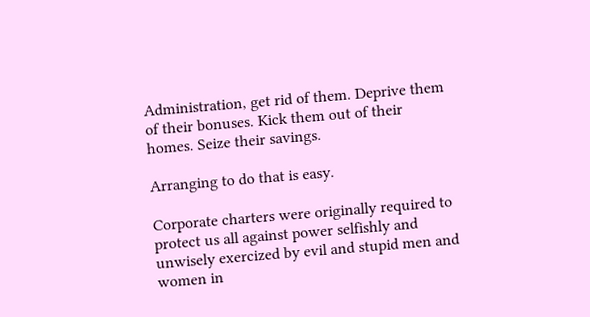Administration, get rid of them. Deprive them of their bonuses. Kick them out of their homes. Seize their savings.

Arranging to do that is easy.

Corporate charters were originally required to protect us all against power selfishly and unwisely exercized by evil and stupid men and women in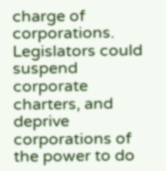charge of corporations. Legislators could suspend corporate charters, and deprive corporations of the power to do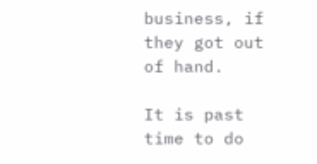business, if they got out of hand.

It is past time to do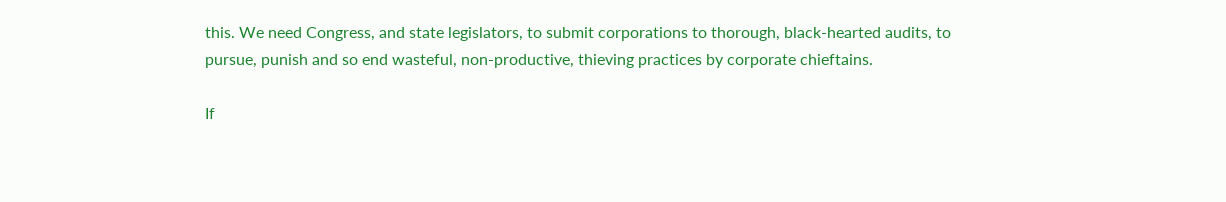this. We need Congress, and state legislators, to submit corporations to thorough, black-hearted audits, to pursue, punish and so end wasteful, non-productive, thieving practices by corporate chieftains.

If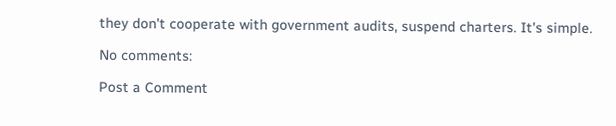they don't cooperate with government audits, suspend charters. It's simple.

No comments:

Post a Comment